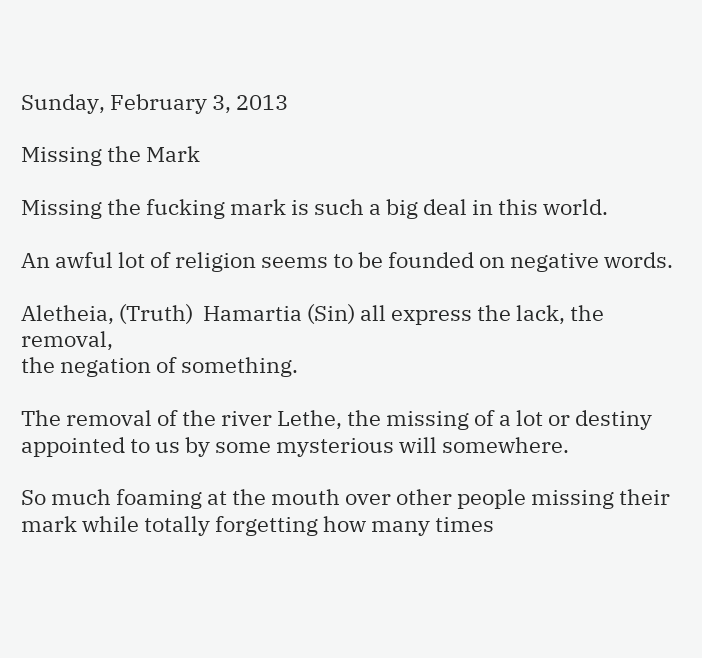Sunday, February 3, 2013

Missing the Mark

Missing the fucking mark is such a big deal in this world.

An awful lot of religion seems to be founded on negative words.

Aletheia, (Truth)  Hamartia (Sin) all express the lack, the removal,
the negation of something.

The removal of the river Lethe, the missing of a lot or destiny appointed to us by some mysterious will somewhere.

So much foaming at the mouth over other people missing their mark while totally forgetting how many times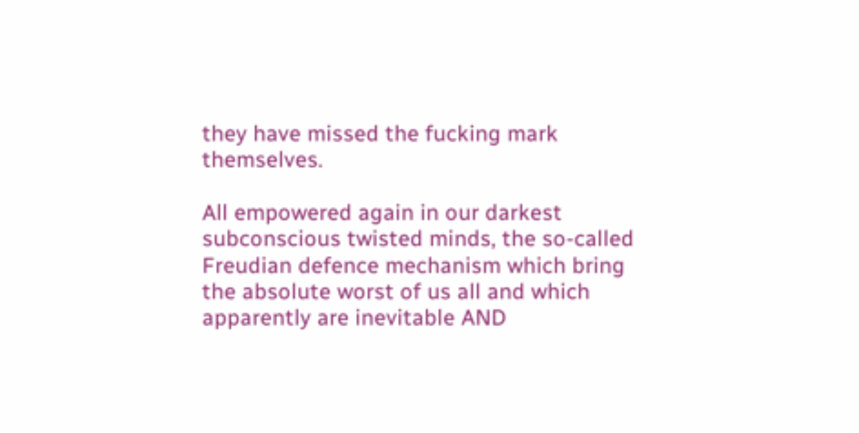they have missed the fucking mark themselves.

All empowered again in our darkest subconscious twisted minds, the so-called Freudian defence mechanism which bring the absolute worst of us all and which apparently are inevitable AND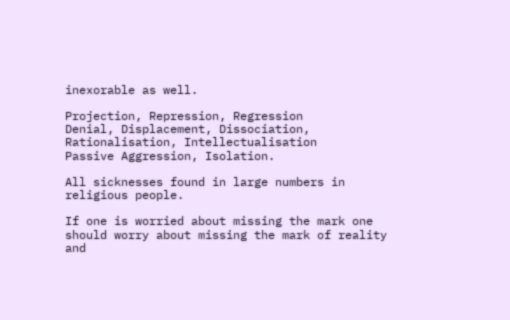inexorable as well.

Projection, Repression, Regression
Denial, Displacement, Dissociation,
Rationalisation, Intellectualisation
Passive Aggression, Isolation.

All sicknesses found in large numbers in religious people.

If one is worried about missing the mark one should worry about missing the mark of reality and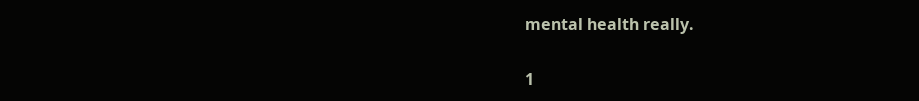mental health really.

1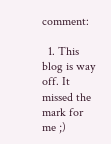comment:

  1. This blog is way off. It missed the mark for me ;)